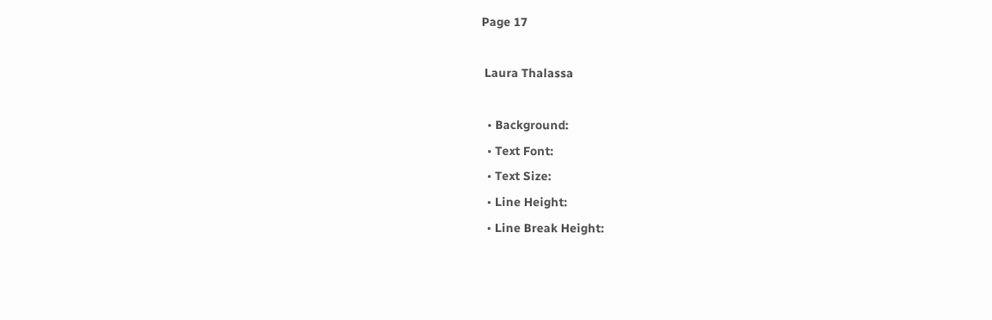Page 17

 Laura Thalassa

  • Background:
  • Text Font:
  • Text Size:
  • Line Height:
  • Line Break Height: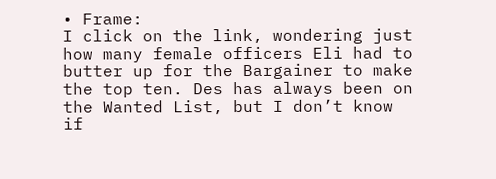• Frame:
I click on the link, wondering just how many female officers Eli had to butter up for the Bargainer to make the top ten. Des has always been on the Wanted List, but I don’t know if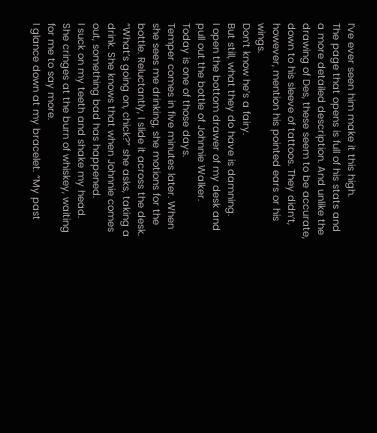I’ve ever seen him make it this high.
The page that opens is full of his stats and a more detailed description. And unlike the drawing of Des, these seem to be accurate, down to his sleeve of tattoos. They didn’t, however, mention his pointed ears or his wings.
Don’t know he’s a fairy.
But still, what they do have is damning.
I open the bottom drawer of my desk and pull out the bottle of Johnnie Walker.
Today is one of those days.
Temper comes in five minutes later. When she sees me drinking, she motions for the bottle. Reluctantly, I slide it across the desk.
“What’s going on, chick?” she asks, taking a drink. She knows that when Johnnie comes out, something bad has happened.
I suck on my teeth and shake my head.
She cringes at the burn of whiskey, waiting for me to say more.
I glance down at my bracelet. “My past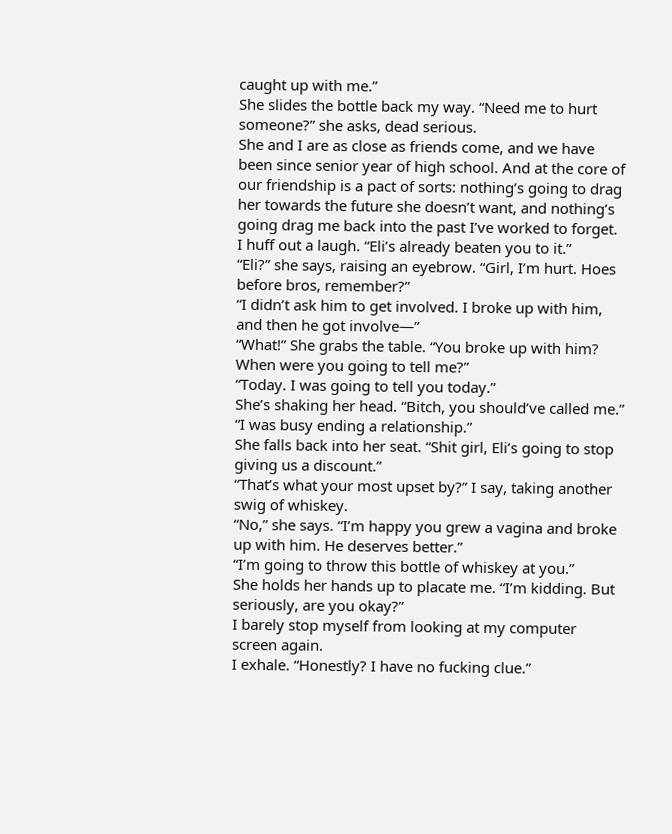caught up with me.”
She slides the bottle back my way. “Need me to hurt someone?” she asks, dead serious.
She and I are as close as friends come, and we have been since senior year of high school. And at the core of our friendship is a pact of sorts: nothing’s going to drag her towards the future she doesn’t want, and nothing’s going drag me back into the past I’ve worked to forget.
I huff out a laugh. “Eli’s already beaten you to it.”
“Eli?” she says, raising an eyebrow. “Girl, I’m hurt. Hoes before bros, remember?”
“I didn’t ask him to get involved. I broke up with him, and then he got involve—”
“What!” She grabs the table. “You broke up with him? When were you going to tell me?”
“Today. I was going to tell you today.”
She’s shaking her head. “Bitch, you should’ve called me.”
“I was busy ending a relationship.”
She falls back into her seat. “Shit girl, Eli’s going to stop giving us a discount.”
“That’s what your most upset by?” I say, taking another swig of whiskey.
“No,” she says. “I’m happy you grew a vagina and broke up with him. He deserves better.”
“I’m going to throw this bottle of whiskey at you.”
She holds her hands up to placate me. “I’m kidding. But seriously, are you okay?”
I barely stop myself from looking at my computer screen again.
I exhale. “Honestly? I have no fucking clue.”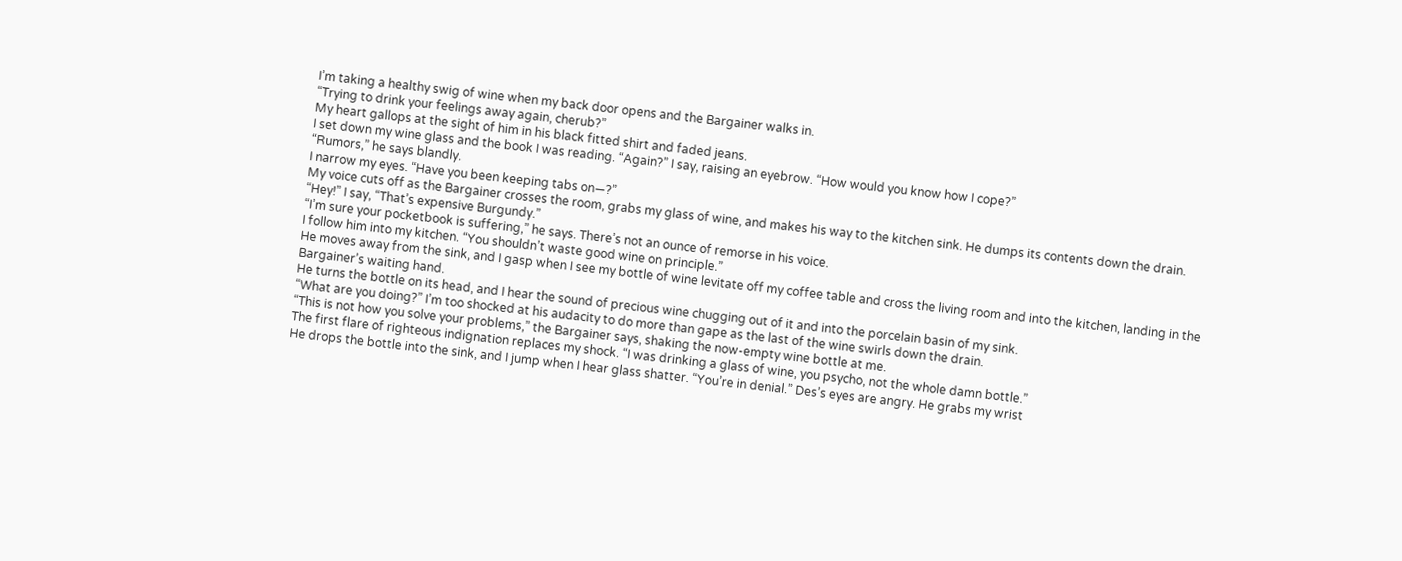I’m taking a healthy swig of wine when my back door opens and the Bargainer walks in.
“Trying to drink your feelings away again, cherub?”
My heart gallops at the sight of him in his black fitted shirt and faded jeans.
I set down my wine glass and the book I was reading. “Again?” I say, raising an eyebrow. “How would you know how I cope?”
“Rumors,” he says blandly.
I narrow my eyes. “Have you been keeping tabs on—?”
My voice cuts off as the Bargainer crosses the room, grabs my glass of wine, and makes his way to the kitchen sink. He dumps its contents down the drain.
“Hey!” I say, “That’s expensive Burgundy.”
“I’m sure your pocketbook is suffering,” he says. There’s not an ounce of remorse in his voice.
I follow him into my kitchen. “You shouldn’t waste good wine on principle.”
He moves away from the sink, and I gasp when I see my bottle of wine levitate off my coffee table and cross the living room and into the kitchen, landing in the Bargainer’s waiting hand.
He turns the bottle on its head, and I hear the sound of precious wine chugging out of it and into the porcelain basin of my sink.
“What are you doing?” I’m too shocked at his audacity to do more than gape as the last of the wine swirls down the drain.
“This is not how you solve your problems,” the Bargainer says, shaking the now-empty wine bottle at me.
The first flare of righteous indignation replaces my shock. “I was drinking a glass of wine, you psycho, not the whole damn bottle.”
He drops the bottle into the sink, and I jump when I hear glass shatter. “You’re in denial.” Des’s eyes are angry. He grabs my wrist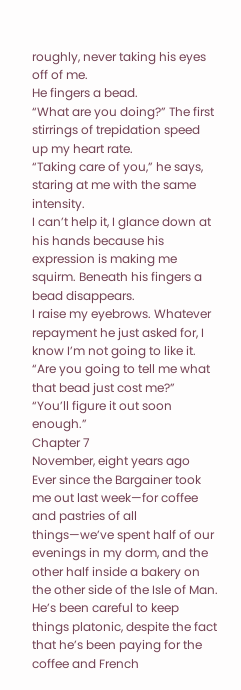roughly, never taking his eyes off of me.
He fingers a bead.
“What are you doing?” The first stirrings of trepidation speed up my heart rate.
“Taking care of you,” he says, staring at me with the same intensity.
I can’t help it, I glance down at his hands because his expression is making me squirm. Beneath his fingers a bead disappears.
I raise my eyebrows. Whatever repayment he just asked for, I know I’m not going to like it.
“Are you going to tell me what that bead just cost me?”
“You’ll figure it out soon enough.”
Chapter 7
November, eight years ago
Ever since the Bargainer took me out last week—for coffee and pastries of all things—we’ve spent half of our evenings in my dorm, and the other half inside a bakery on the other side of the Isle of Man.
He’s been careful to keep things platonic, despite the fact that he’s been paying for the coffee and French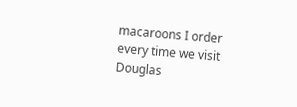macaroons I order every time we visit Douglas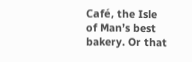Café, the Isle of Man’s best bakery. Or that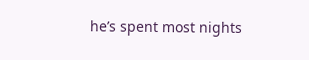he’s spent most nights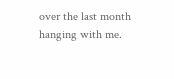over the last month hanging with me.